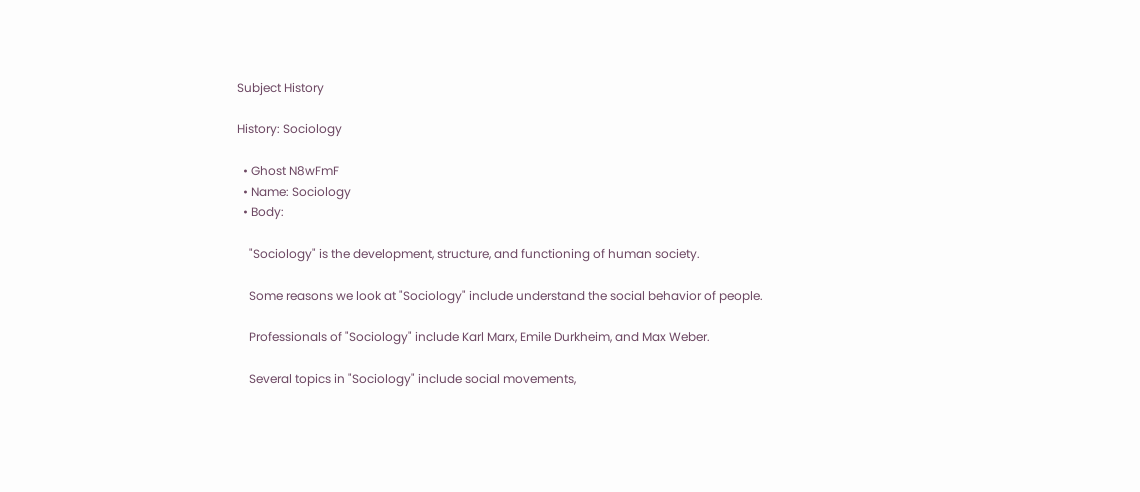Subject History

History: Sociology

  • Ghost N8wFmF
  • Name: Sociology
  • Body:

    "Sociology" is the development, structure, and functioning of human society.

    Some reasons we look at "Sociology" include understand the social behavior of people.

    Professionals of "Sociology" include Karl Marx, Emile Durkheim, and Max Weber.

    Several topics in "Sociology" include social movements,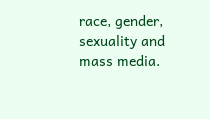race, gender, sexuality and mass media.